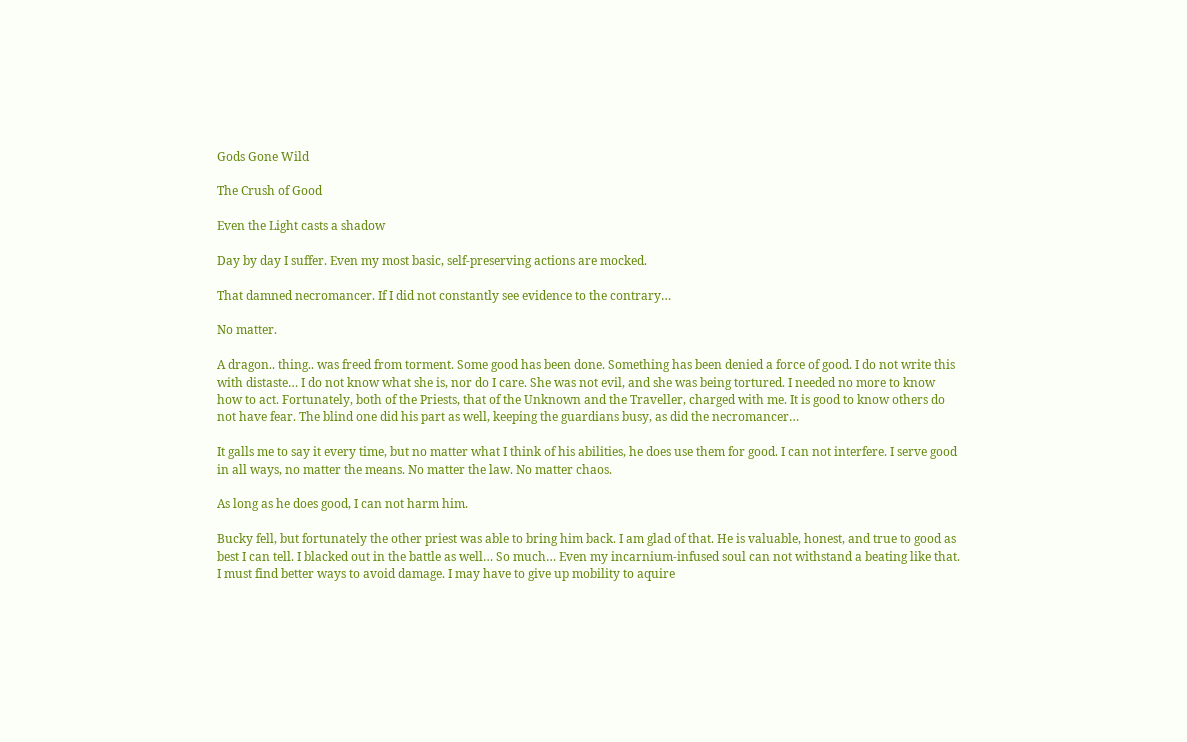Gods Gone Wild

The Crush of Good

Even the Light casts a shadow

Day by day I suffer. Even my most basic, self-preserving actions are mocked.

That damned necromancer. If I did not constantly see evidence to the contrary…

No matter.

A dragon.. thing.. was freed from torment. Some good has been done. Something has been denied a force of good. I do not write this with distaste… I do not know what she is, nor do I care. She was not evil, and she was being tortured. I needed no more to know how to act. Fortunately, both of the Priests, that of the Unknown and the Traveller, charged with me. It is good to know others do not have fear. The blind one did his part as well, keeping the guardians busy, as did the necromancer…

It galls me to say it every time, but no matter what I think of his abilities, he does use them for good. I can not interfere. I serve good in all ways, no matter the means. No matter the law. No matter chaos.

As long as he does good, I can not harm him.

Bucky fell, but fortunately the other priest was able to bring him back. I am glad of that. He is valuable, honest, and true to good as best I can tell. I blacked out in the battle as well… So much… Even my incarnium-infused soul can not withstand a beating like that. I must find better ways to avoid damage. I may have to give up mobility to aquire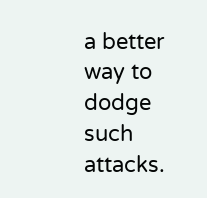a better way to dodge such attacks.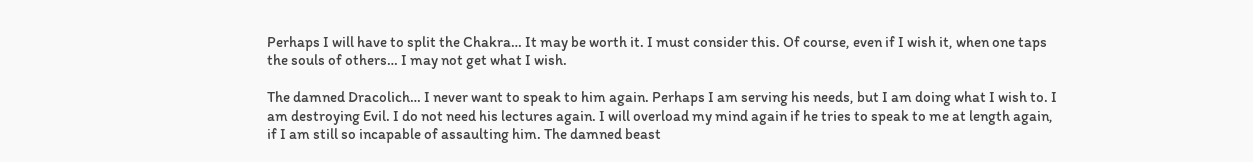Perhaps I will have to split the Chakra… It may be worth it. I must consider this. Of course, even if I wish it, when one taps the souls of others… I may not get what I wish.

The damned Dracolich… I never want to speak to him again. Perhaps I am serving his needs, but I am doing what I wish to. I am destroying Evil. I do not need his lectures again. I will overload my mind again if he tries to speak to me at length again, if I am still so incapable of assaulting him. The damned beast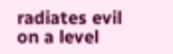radiates evil on a level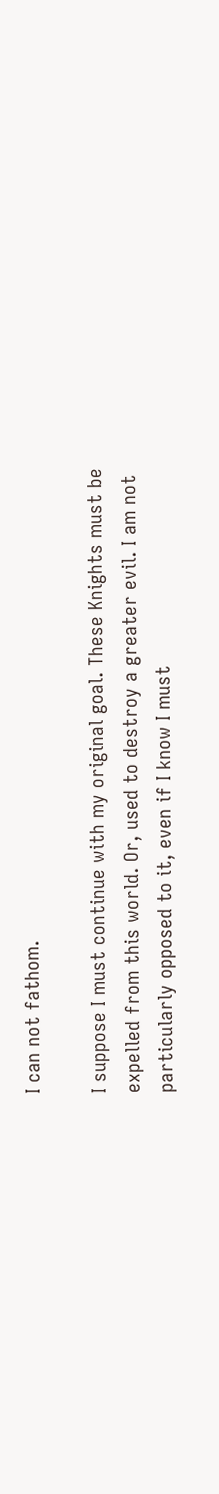I can not fathom.

I suppose I must continue with my original goal. These Knights must be expelled from this world. Or, used to destroy a greater evil. I am not particularly opposed to it, even if I know I must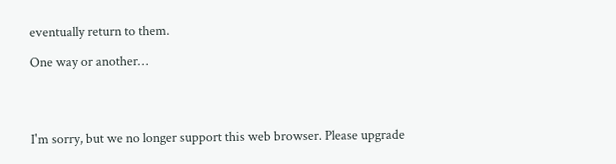eventually return to them.

One way or another…




I'm sorry, but we no longer support this web browser. Please upgrade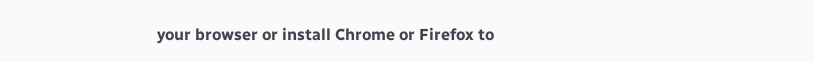your browser or install Chrome or Firefox to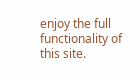enjoy the full functionality of this site.